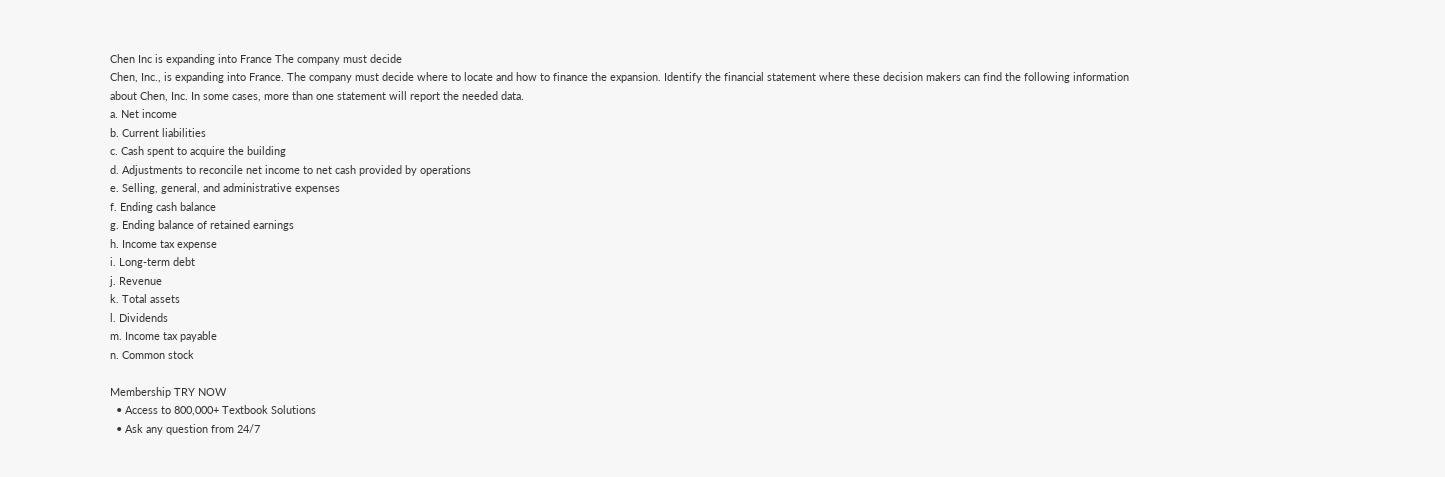Chen Inc is expanding into France The company must decide
Chen, Inc., is expanding into France. The company must decide where to locate and how to finance the expansion. Identify the financial statement where these decision makers can find the following information about Chen, Inc. In some cases, more than one statement will report the needed data.
a. Net income
b. Current liabilities
c. Cash spent to acquire the building
d. Adjustments to reconcile net income to net cash provided by operations
e. Selling, general, and administrative expenses
f. Ending cash balance
g. Ending balance of retained earnings
h. Income tax expense
i. Long-term debt
j. Revenue
k. Total assets
l. Dividends
m. Income tax payable
n. Common stock

Membership TRY NOW
  • Access to 800,000+ Textbook Solutions
  • Ask any question from 24/7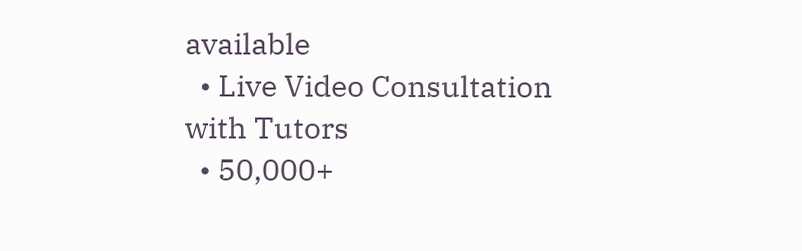available
  • Live Video Consultation with Tutors
  • 50,000+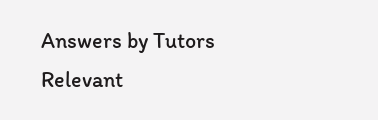Answers by Tutors
Relevant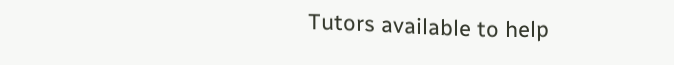Tutors available to help